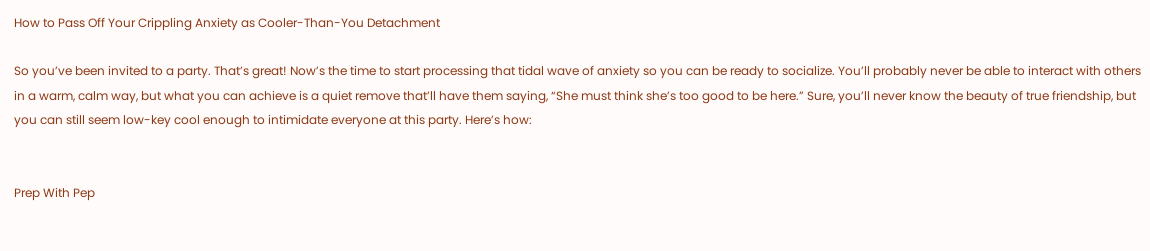How to Pass Off Your Crippling Anxiety as Cooler-Than-You Detachment

So you’ve been invited to a party. That’s great! Now’s the time to start processing that tidal wave of anxiety so you can be ready to socialize. You’ll probably never be able to interact with others in a warm, calm way, but what you can achieve is a quiet remove that’ll have them saying, “She must think she’s too good to be here.” Sure, you’ll never know the beauty of true friendship, but you can still seem low-key cool enough to intimidate everyone at this party. Here’s how:


Prep With Pep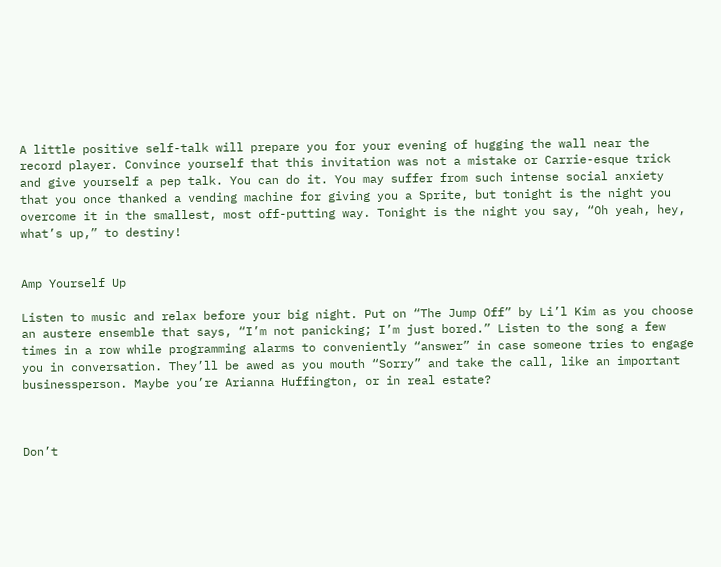A little positive self-talk will prepare you for your evening of hugging the wall near the record player. Convince yourself that this invitation was not a mistake or Carrie-esque trick and give yourself a pep talk. You can do it. You may suffer from such intense social anxiety that you once thanked a vending machine for giving you a Sprite, but tonight is the night you overcome it in the smallest, most off-putting way. Tonight is the night you say, “Oh yeah, hey, what’s up,” to destiny!


Amp Yourself Up

Listen to music and relax before your big night. Put on “The Jump Off” by Li’l Kim as you choose an austere ensemble that says, “I’m not panicking; I’m just bored.” Listen to the song a few times in a row while programming alarms to conveniently “answer” in case someone tries to engage you in conversation. They’ll be awed as you mouth “Sorry” and take the call, like an important businessperson. Maybe you’re Arianna Huffington, or in real estate?



Don’t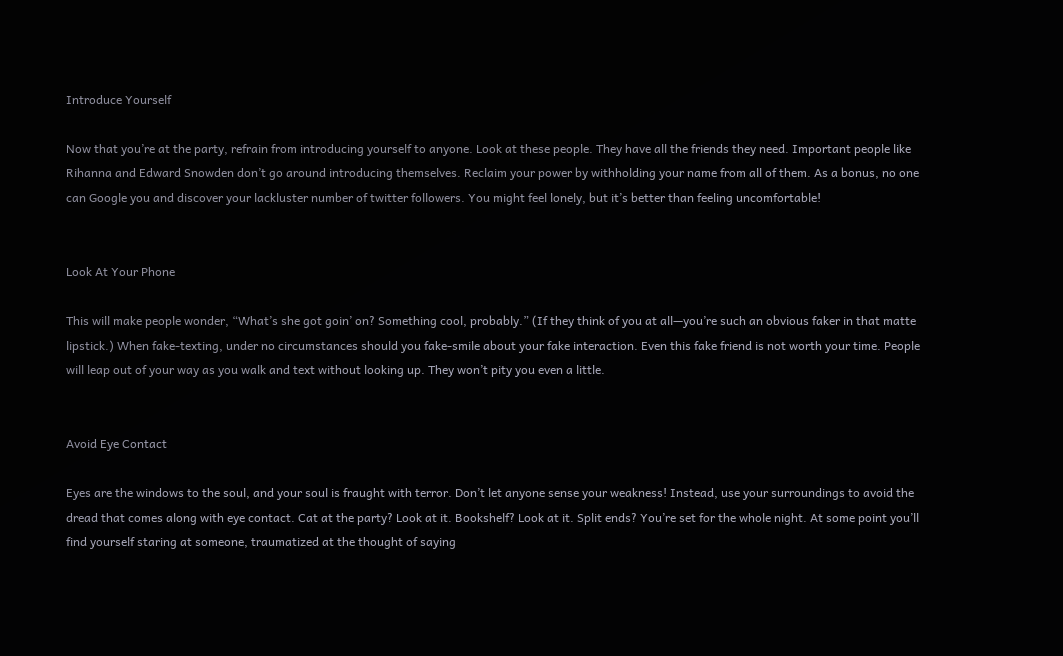Introduce Yourself

Now that you’re at the party, refrain from introducing yourself to anyone. Look at these people. They have all the friends they need. Important people like Rihanna and Edward Snowden don’t go around introducing themselves. Reclaim your power by withholding your name from all of them. As a bonus, no one can Google you and discover your lackluster number of twitter followers. You might feel lonely, but it’s better than feeling uncomfortable!


Look At Your Phone

This will make people wonder, “What’s she got goin’ on? Something cool, probably.” (If they think of you at all—you’re such an obvious faker in that matte lipstick.) When fake-texting, under no circumstances should you fake-smile about your fake interaction. Even this fake friend is not worth your time. People will leap out of your way as you walk and text without looking up. They won’t pity you even a little.


Avoid Eye Contact

Eyes are the windows to the soul, and your soul is fraught with terror. Don’t let anyone sense your weakness! Instead, use your surroundings to avoid the dread that comes along with eye contact. Cat at the party? Look at it. Bookshelf? Look at it. Split ends? You’re set for the whole night. At some point you’ll find yourself staring at someone, traumatized at the thought of saying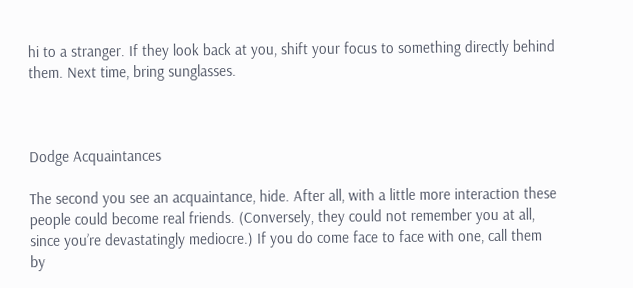hi to a stranger. If they look back at you, shift your focus to something directly behind them. Next time, bring sunglasses.



Dodge Acquaintances

The second you see an acquaintance, hide. After all, with a little more interaction these people could become real friends. (Conversely, they could not remember you at all, since you’re devastatingly mediocre.) If you do come face to face with one, call them by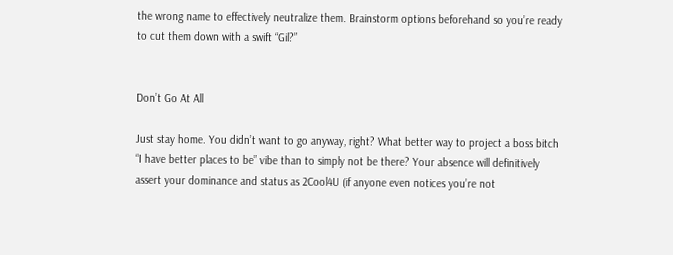the wrong name to effectively neutralize them. Brainstorm options beforehand so you’re ready to cut them down with a swift “Gil?”


Don’t Go At All

Just stay home. You didn’t want to go anyway, right? What better way to project a boss bitch “I have better places to be” vibe than to simply not be there? Your absence will definitively assert your dominance and status as 2Cool4U (if anyone even notices you’re not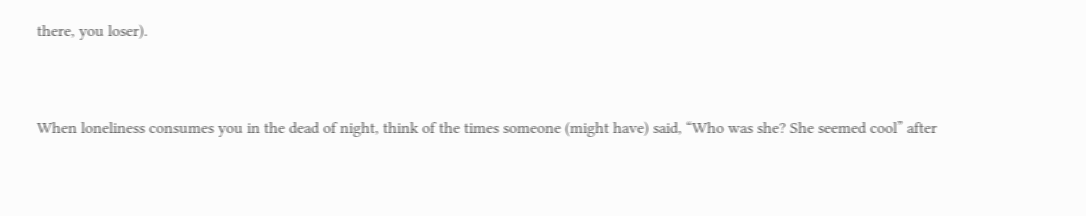there, you loser).


When loneliness consumes you in the dead of night, think of the times someone (might have) said, “Who was she? She seemed cool” after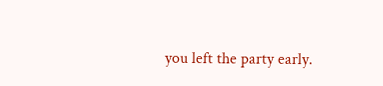you left the party early.